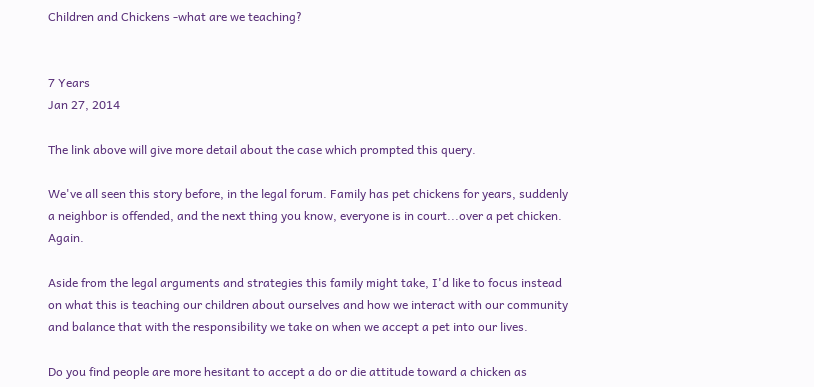Children and Chickens -what are we teaching?


7 Years
Jan 27, 2014

The link above will give more detail about the case which prompted this query.

We've all seen this story before, in the legal forum. Family has pet chickens for years, suddenly a neighbor is offended, and the next thing you know, everyone is in court...over a pet chicken. Again.

Aside from the legal arguments and strategies this family might take, I'd like to focus instead on what this is teaching our children about ourselves and how we interact with our community and balance that with the responsibility we take on when we accept a pet into our lives.

Do you find people are more hesitant to accept a do or die attitude toward a chicken as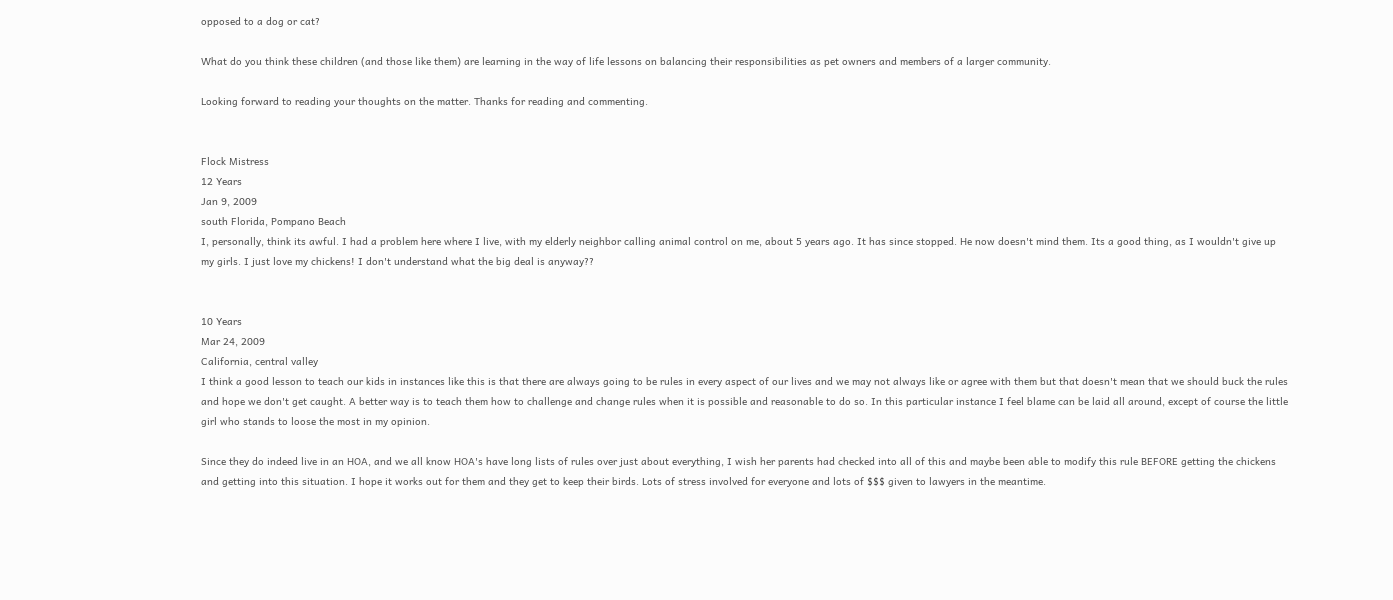opposed to a dog or cat?

What do you think these children (and those like them) are learning in the way of life lessons on balancing their responsibilities as pet owners and members of a larger community.

Looking forward to reading your thoughts on the matter. Thanks for reading and commenting.


Flock Mistress
12 Years
Jan 9, 2009
south Florida, Pompano Beach
I, personally, think its awful. I had a problem here where I live, with my elderly neighbor calling animal control on me, about 5 years ago. It has since stopped. He now doesn't mind them. Its a good thing, as I wouldn't give up my girls. I just love my chickens! I don't understand what the big deal is anyway??


10 Years
Mar 24, 2009
California, central valley
I think a good lesson to teach our kids in instances like this is that there are always going to be rules in every aspect of our lives and we may not always like or agree with them but that doesn't mean that we should buck the rules and hope we don't get caught. A better way is to teach them how to challenge and change rules when it is possible and reasonable to do so. In this particular instance I feel blame can be laid all around, except of course the little girl who stands to loose the most in my opinion.

Since they do indeed live in an HOA, and we all know HOA's have long lists of rules over just about everything, I wish her parents had checked into all of this and maybe been able to modify this rule BEFORE getting the chickens and getting into this situation. I hope it works out for them and they get to keep their birds. Lots of stress involved for everyone and lots of $$$ given to lawyers in the meantime.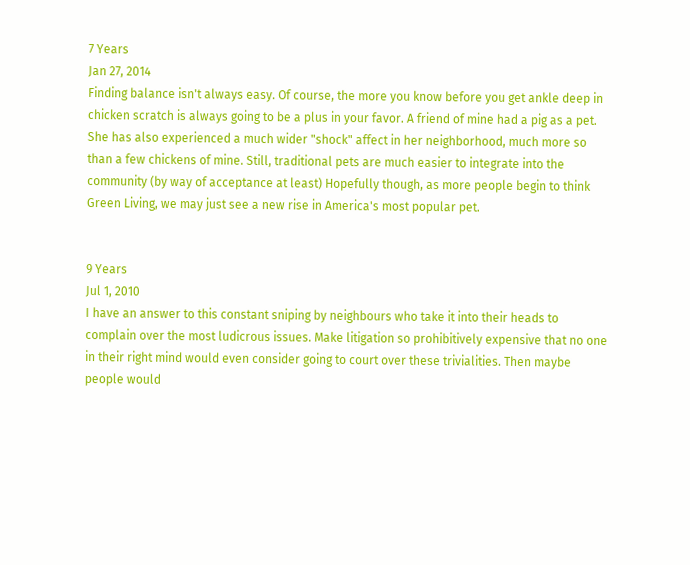7 Years
Jan 27, 2014
Finding balance isn't always easy. Of course, the more you know before you get ankle deep in chicken scratch is always going to be a plus in your favor. A friend of mine had a pig as a pet. She has also experienced a much wider "shock" affect in her neighborhood, much more so than a few chickens of mine. Still, traditional pets are much easier to integrate into the community (by way of acceptance at least) Hopefully though, as more people begin to think Green Living, we may just see a new rise in America's most popular pet.


9 Years
Jul 1, 2010
I have an answer to this constant sniping by neighbours who take it into their heads to complain over the most ludicrous issues. Make litigation so prohibitively expensive that no one in their right mind would even consider going to court over these trivialities. Then maybe people would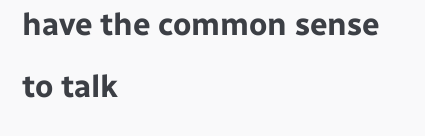have the common sense to talk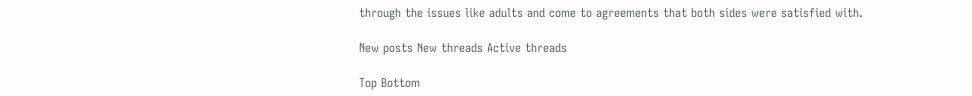through the issues like adults and come to agreements that both sides were satisfied with.

New posts New threads Active threads

Top Bottom